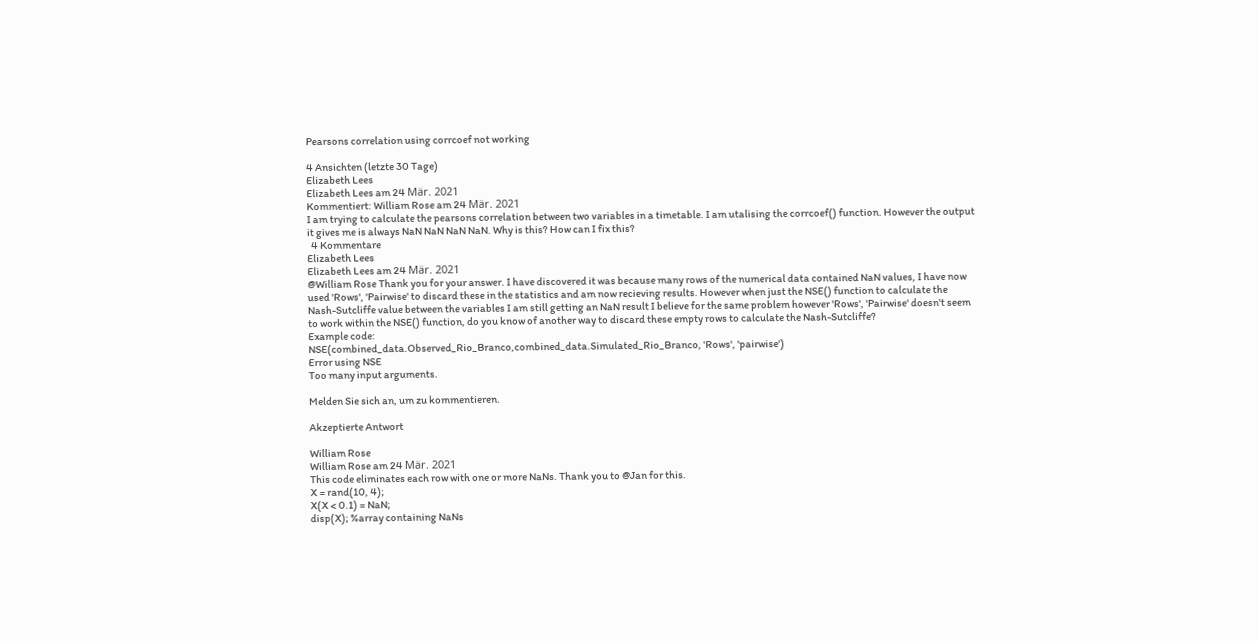Pearsons correlation using corrcoef not working

4 Ansichten (letzte 30 Tage)
Elizabeth Lees
Elizabeth Lees am 24 Mär. 2021
Kommentiert: William Rose am 24 Mär. 2021
I am trying to calculate the pearsons correlation between two variables in a timetable. I am utalising the corrcoef() function. However the output it gives me is always NaN NaN NaN NaN. Why is this? How can I fix this?
  4 Kommentare
Elizabeth Lees
Elizabeth Lees am 24 Mär. 2021
@William Rose Thank you for your answer. I have discovered it was because many rows of the numerical data contained NaN values, I have now used 'Rows', 'Pairwise' to discard these in the statistics and am now recieving results. However when just the NSE() function to calculate the Nash-Sutcliffe value between the variables I am still getting an NaN result I believe for the same problem however 'Rows', 'Pairwise' doesn't seem to work within the NSE() function, do you know of another way to discard these empty rows to calculate the Nash-Sutcliffe?
Example code:
NSE(combined_data.Observed_Rio_Branco,combined_data.Simulated_Rio_Branco, 'Rows', 'pairwise')
Error using NSE
Too many input arguments.

Melden Sie sich an, um zu kommentieren.

Akzeptierte Antwort

William Rose
William Rose am 24 Mär. 2021
This code eliminates each row with one or more NaNs. Thank you to @Jan for this.
X = rand(10, 4);
X(X < 0.1) = NaN;
disp(X); %array containing NaNs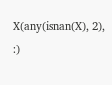X(any(isnan(X), 2), :)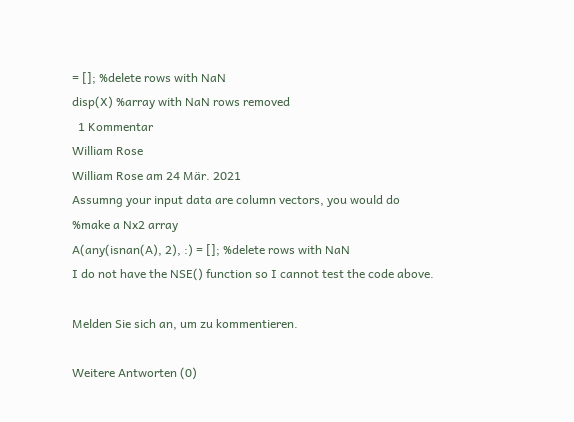= []; %delete rows with NaN
disp(X) %array with NaN rows removed
  1 Kommentar
William Rose
William Rose am 24 Mär. 2021
Assumng your input data are column vectors, you would do
%make a Nx2 array
A(any(isnan(A), 2), :) = []; %delete rows with NaN
I do not have the NSE() function so I cannot test the code above.

Melden Sie sich an, um zu kommentieren.

Weitere Antworten (0)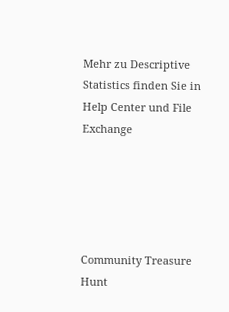Mehr zu Descriptive Statistics finden Sie in Help Center und File Exchange





Community Treasure Hunt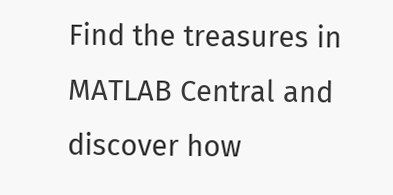Find the treasures in MATLAB Central and discover how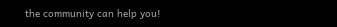the community can help you!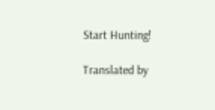Start Hunting!

Translated by